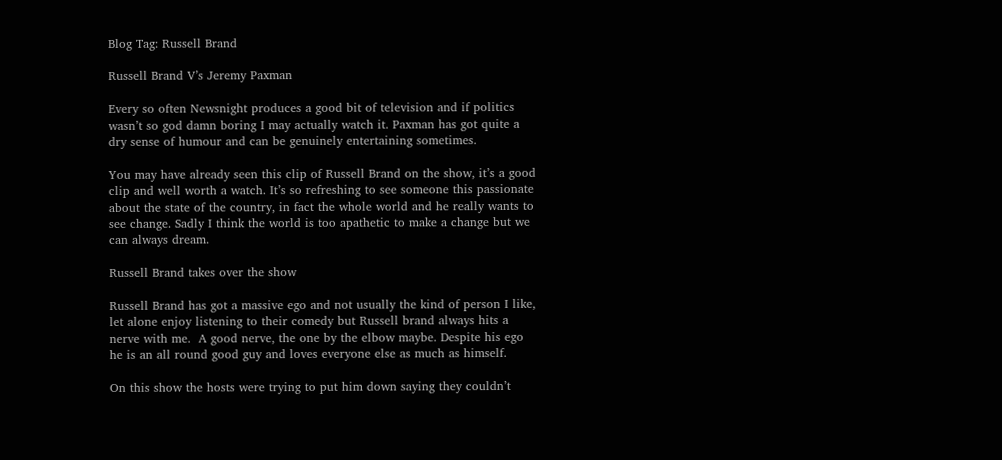Blog Tag: Russell Brand

Russell Brand V’s Jeremy Paxman

Every so often Newsnight produces a good bit of television and if politics wasn’t so god damn boring I may actually watch it. Paxman has got quite a dry sense of humour and can be genuinely entertaining sometimes.

You may have already seen this clip of Russell Brand on the show, it’s a good clip and well worth a watch. It’s so refreshing to see someone this passionate about the state of the country, in fact the whole world and he really wants to see change. Sadly I think the world is too apathetic to make a change but we can always dream.

Russell Brand takes over the show

Russell Brand has got a massive ego and not usually the kind of person I like, let alone enjoy listening to their comedy but Russell brand always hits a nerve with me.  A good nerve, the one by the elbow maybe. Despite his ego he is an all round good guy and loves everyone else as much as himself.

On this show the hosts were trying to put him down saying they couldn’t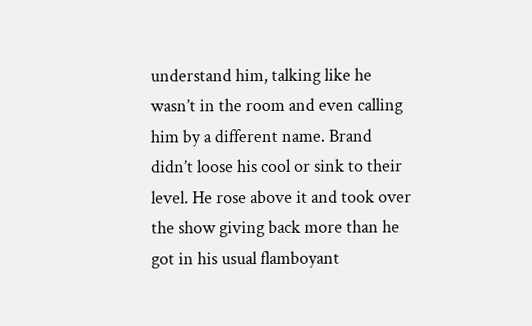understand him, talking like he wasn’t in the room and even calling him by a different name. Brand didn’t loose his cool or sink to their level. He rose above it and took over the show giving back more than he got in his usual flamboyant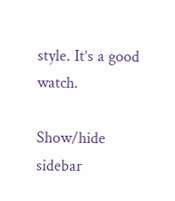style. It’s a good watch.

Show/hide sidebar